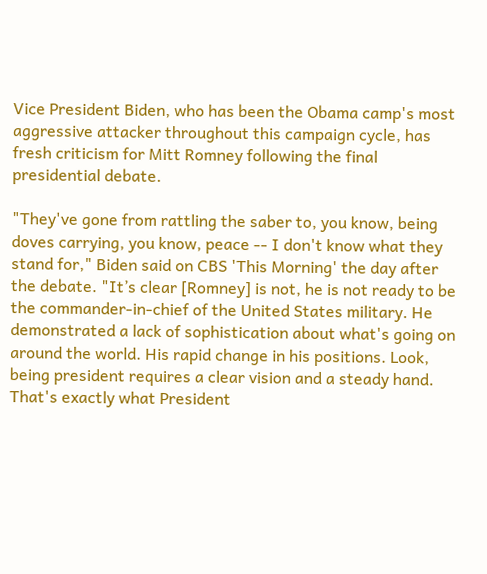Vice President Biden, who has been the Obama camp's most aggressive attacker throughout this campaign cycle, has fresh criticism for Mitt Romney following the final presidential debate.

"They've gone from rattling the saber to, you know, being doves carrying, you know, peace -- I don't know what they stand for," Biden said on CBS 'This Morning' the day after the debate. "It’s clear [Romney] is not, he is not ready to be the commander-in-chief of the United States military. He demonstrated a lack of sophistication about what's going on around the world. His rapid change in his positions. Look, being president requires a clear vision and a steady hand. That's exactly what President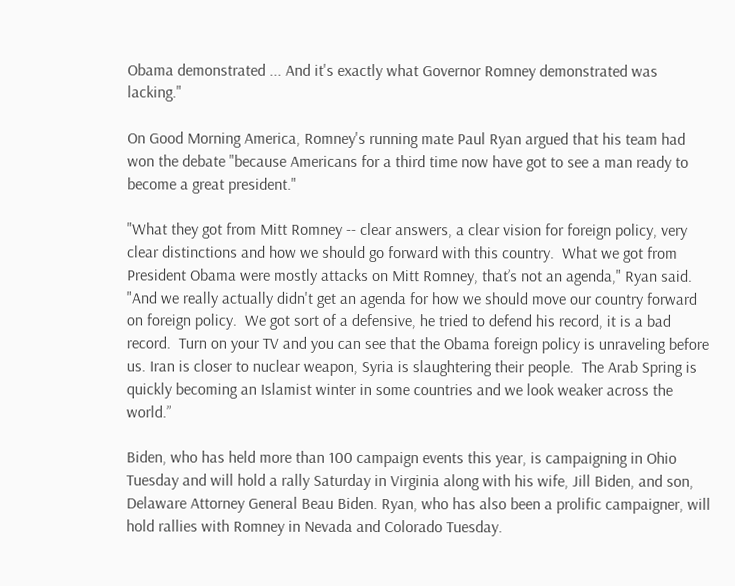Obama demonstrated ... And it's exactly what Governor Romney demonstrated was lacking."

On Good Morning America, Romney's running mate Paul Ryan argued that his team had won the debate "because Americans for a third time now have got to see a man ready to become a great president."

"What they got from Mitt Romney -- clear answers, a clear vision for foreign policy, very clear distinctions and how we should go forward with this country.  What we got from President Obama were mostly attacks on Mitt Romney, that’s not an agenda," Ryan said. "And we really actually didn't get an agenda for how we should move our country forward on foreign policy.  We got sort of a defensive, he tried to defend his record, it is a bad record.  Turn on your TV and you can see that the Obama foreign policy is unraveling before us. Iran is closer to nuclear weapon, Syria is slaughtering their people.  The Arab Spring is quickly becoming an Islamist winter in some countries and we look weaker across the world.”

Biden, who has held more than 100 campaign events this year, is campaigning in Ohio Tuesday and will hold a rally Saturday in Virginia along with his wife, Jill Biden, and son, Delaware Attorney General Beau Biden. Ryan, who has also been a prolific campaigner, will hold rallies with Romney in Nevada and Colorado Tuesday.